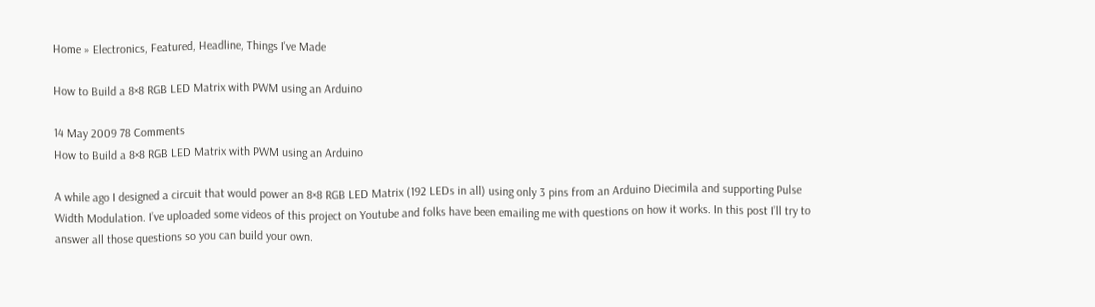Home » Electronics, Featured, Headline, Things I've Made

How to Build a 8×8 RGB LED Matrix with PWM using an Arduino

14 May 2009 78 Comments
How to Build a 8×8 RGB LED Matrix with PWM using an Arduino

A while ago I designed a circuit that would power an 8×8 RGB LED Matrix (192 LEDs in all) using only 3 pins from an Arduino Diecimila and supporting Pulse Width Modulation. I’ve uploaded some videos of this project on Youtube and folks have been emailing me with questions on how it works. In this post I’ll try to answer all those questions so you can build your own.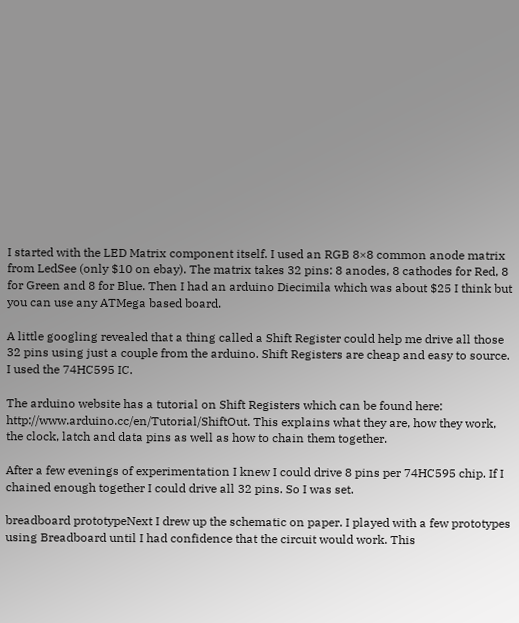I started with the LED Matrix component itself. I used an RGB 8×8 common anode matrix from LedSee (only $10 on ebay). The matrix takes 32 pins: 8 anodes, 8 cathodes for Red, 8 for Green and 8 for Blue. Then I had an arduino Diecimila which was about $25 I think but you can use any ATMega based board.

A little googling revealed that a thing called a Shift Register could help me drive all those 32 pins using just a couple from the arduino. Shift Registers are cheap and easy to source. I used the 74HC595 IC.

The arduino website has a tutorial on Shift Registers which can be found here: http://www.arduino.cc/en/Tutorial/ShiftOut. This explains what they are, how they work, the clock, latch and data pins as well as how to chain them together.

After a few evenings of experimentation I knew I could drive 8 pins per 74HC595 chip. If I chained enough together I could drive all 32 pins. So I was set.

breadboard prototypeNext I drew up the schematic on paper. I played with a few prototypes using Breadboard until I had confidence that the circuit would work. This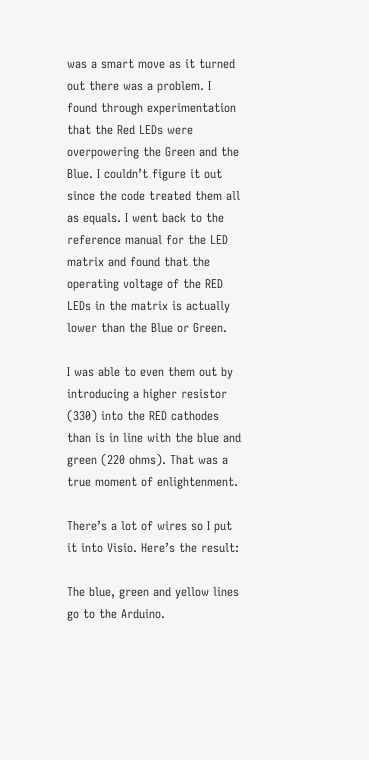was a smart move as it turned out there was a problem. I found through experimentation that the Red LEDs were overpowering the Green and the Blue. I couldn’t figure it out since the code treated them all as equals. I went back to the reference manual for the LED matrix and found that the operating voltage of the RED LEDs in the matrix is actually lower than the Blue or Green.

I was able to even them out by introducing a higher resistor (330) into the RED cathodes than is in line with the blue and green (220 ohms). That was a true moment of enlightenment.

There’s a lot of wires so I put it into Visio. Here’s the result:

The blue, green and yellow lines go to the Arduino.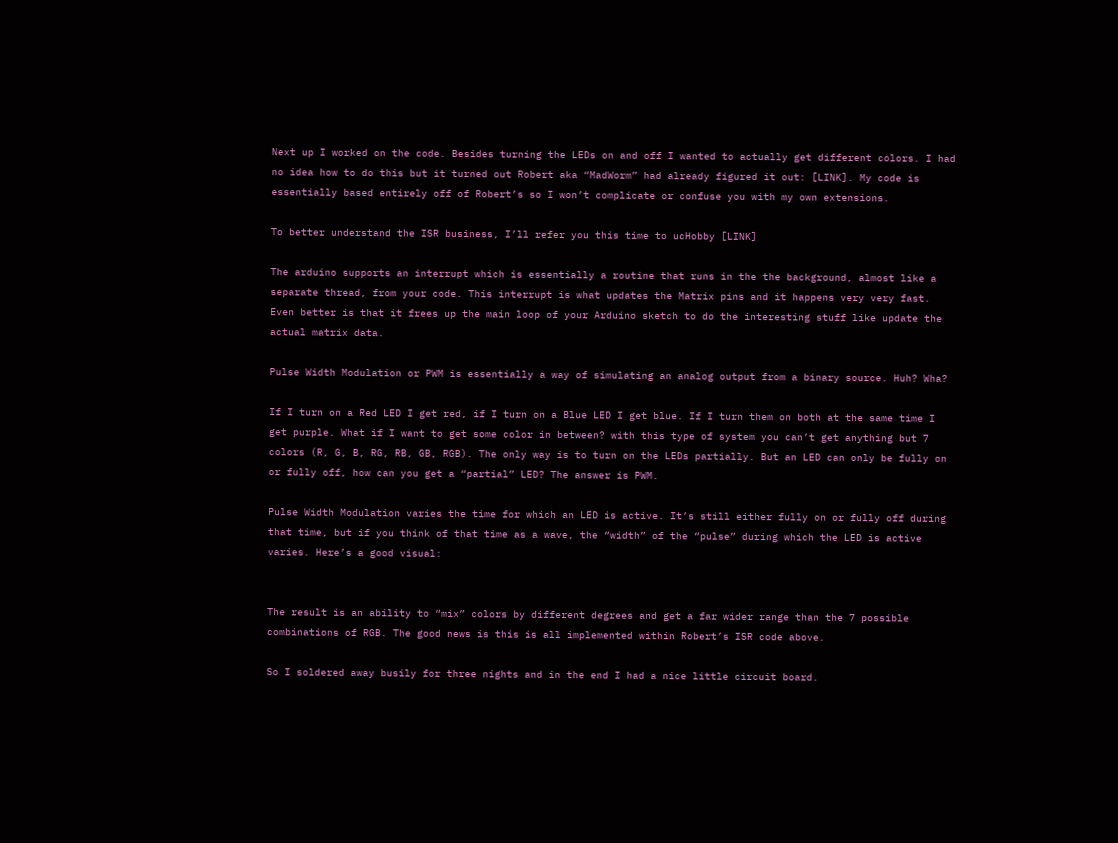Next up I worked on the code. Besides turning the LEDs on and off I wanted to actually get different colors. I had no idea how to do this but it turned out Robert aka “MadWorm” had already figured it out: [LINK]. My code is essentially based entirely off of Robert’s so I won’t complicate or confuse you with my own extensions.

To better understand the ISR business, I’ll refer you this time to ucHobby [LINK]

The arduino supports an interrupt which is essentially a routine that runs in the the background, almost like a separate thread, from your code. This interrupt is what updates the Matrix pins and it happens very very fast. Even better is that it frees up the main loop of your Arduino sketch to do the interesting stuff like update the actual matrix data.

Pulse Width Modulation or PWM is essentially a way of simulating an analog output from a binary source. Huh? Wha?

If I turn on a Red LED I get red, if I turn on a Blue LED I get blue. If I turn them on both at the same time I get purple. What if I want to get some color in between? with this type of system you can’t get anything but 7 colors (R, G, B, RG, RB, GB, RGB). The only way is to turn on the LEDs partially. But an LED can only be fully on or fully off, how can you get a “partial” LED? The answer is PWM.

Pulse Width Modulation varies the time for which an LED is active. It’s still either fully on or fully off during that time, but if you think of that time as a wave, the “width” of the “pulse” during which the LED is active varies. Here’s a good visual:


The result is an ability to “mix” colors by different degrees and get a far wider range than the 7 possible combinations of RGB. The good news is this is all implemented within Robert’s ISR code above.

So I soldered away busily for three nights and in the end I had a nice little circuit board.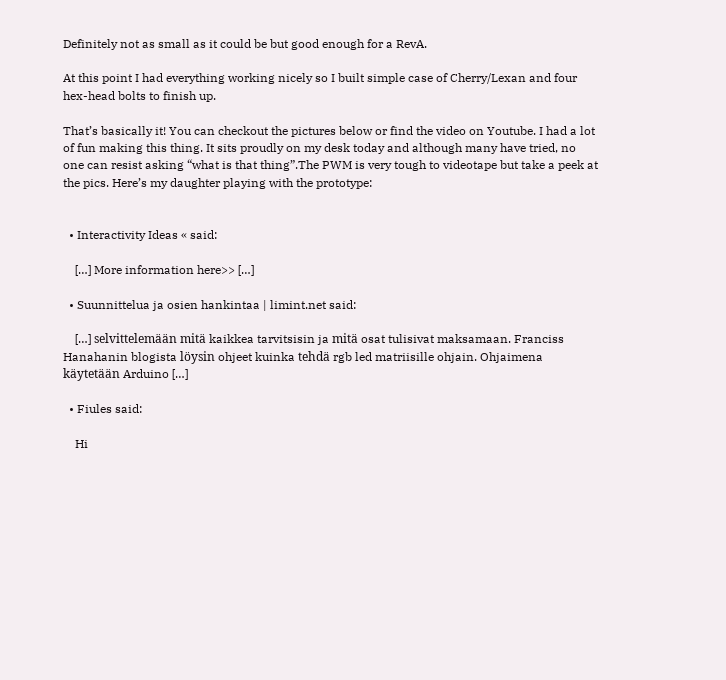Definitely not as small as it could be but good enough for a RevA.

At this point I had everything working nicely so I built simple case of Cherry/Lexan and four hex-head bolts to finish up.

That’s basically it! You can checkout the pictures below or find the video on Youtube. I had a lot of fun making this thing. It sits proudly on my desk today and although many have tried, no one can resist asking “what is that thing”.The PWM is very tough to videotape but take a peek at the pics. Here’s my daughter playing with the prototype:


  • Interactivity Ideas « said:

    […] More information here>> […]

  • Suunnittelua ja osien hankintaa | limint.net said:

    […] selvittelemään mitä kaikkea tarvitsisin ja mitä osat tulisivat maksamaan. Franciss Hanahanin blogista löysin ohjeet kuinka tehdä rgb led matriisille ohjain. Ohjaimena käytetään Arduino […]

  • Fiules said:

    Hi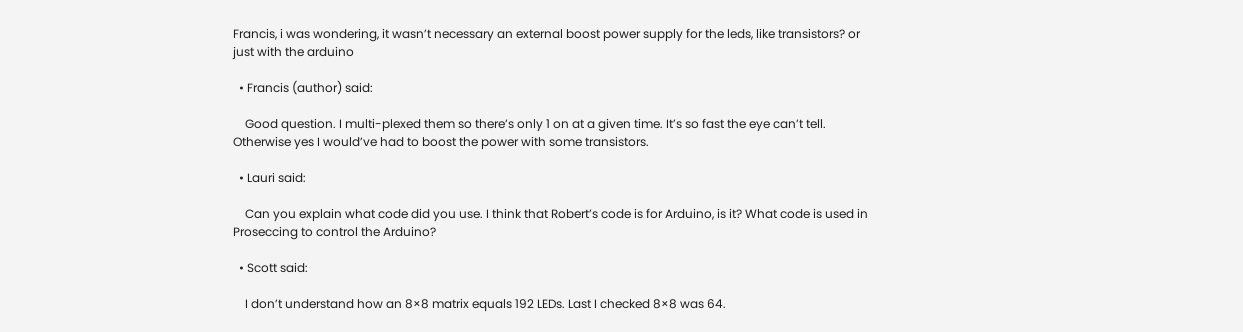Francis, i was wondering, it wasn’t necessary an external boost power supply for the leds, like transistors? or just with the arduino

  • Francis (author) said:

    Good question. I multi-plexed them so there’s only 1 on at a given time. It’s so fast the eye can’t tell. Otherwise yes I would’ve had to boost the power with some transistors.

  • Lauri said:

    Can you explain what code did you use. I think that Robert’s code is for Arduino, is it? What code is used in Proseccing to control the Arduino?

  • Scott said:

    I don’t understand how an 8×8 matrix equals 192 LEDs. Last I checked 8×8 was 64.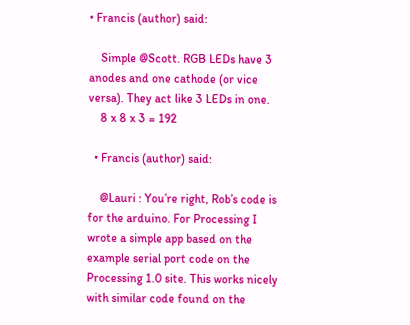• Francis (author) said:

    Simple @Scott. RGB LEDs have 3 anodes and one cathode (or vice versa). They act like 3 LEDs in one.
    8 x 8 x 3 = 192

  • Francis (author) said:

    @Lauri : You’re right, Rob’s code is for the arduino. For Processing I wrote a simple app based on the example serial port code on the Processing 1.0 site. This works nicely with similar code found on the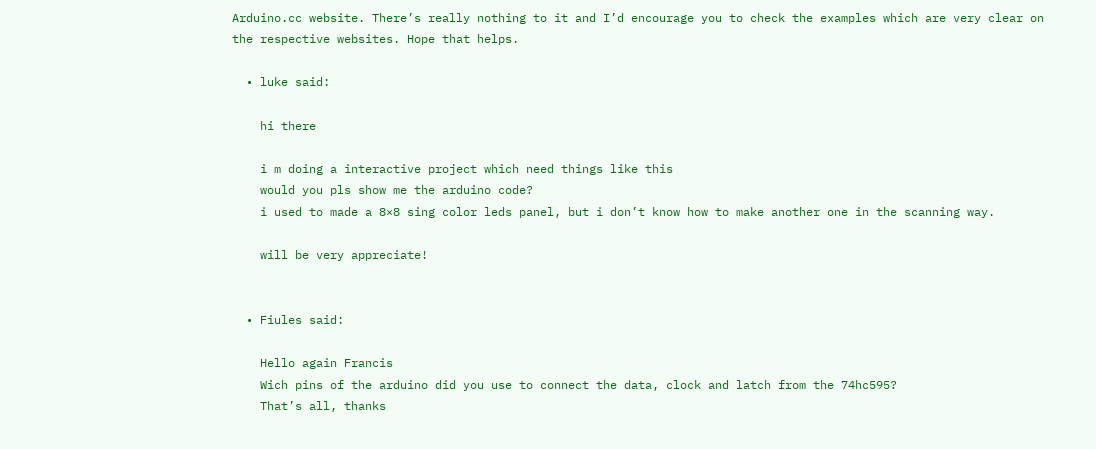Arduino.cc website. There’s really nothing to it and I’d encourage you to check the examples which are very clear on the respective websites. Hope that helps.

  • luke said:

    hi there

    i m doing a interactive project which need things like this
    would you pls show me the arduino code?
    i used to made a 8×8 sing color leds panel, but i don’t know how to make another one in the scanning way.

    will be very appreciate!


  • Fiules said:

    Hello again Francis
    Wich pins of the arduino did you use to connect the data, clock and latch from the 74hc595?
    That’s all, thanks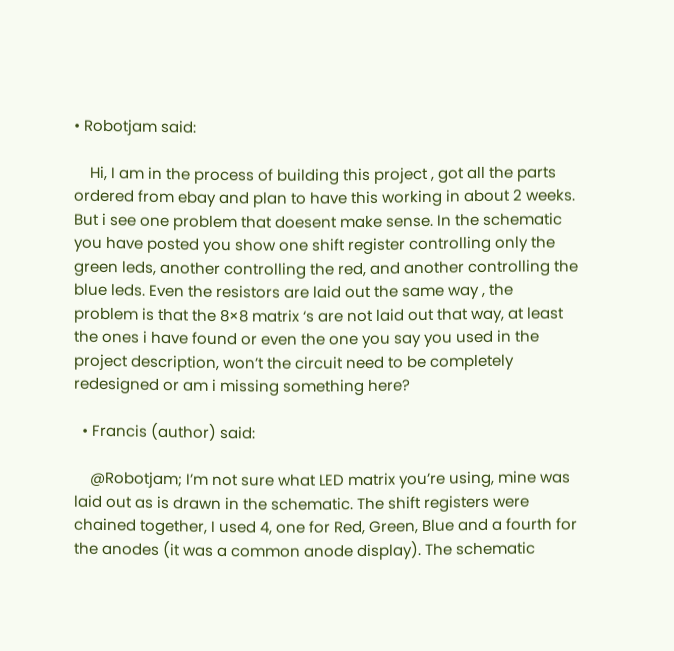• Robotjam said:

    Hi, I am in the process of building this project , got all the parts ordered from ebay and plan to have this working in about 2 weeks. But i see one problem that doesent make sense. In the schematic you have posted you show one shift register controlling only the green leds, another controlling the red, and another controlling the blue leds. Even the resistors are laid out the same way , the problem is that the 8×8 matrix ‘s are not laid out that way, at least the ones i have found or even the one you say you used in the project description, won’t the circuit need to be completely redesigned or am i missing something here?

  • Francis (author) said:

    @Robotjam; I’m not sure what LED matrix you’re using, mine was laid out as is drawn in the schematic. The shift registers were chained together, I used 4, one for Red, Green, Blue and a fourth for the anodes (it was a common anode display). The schematic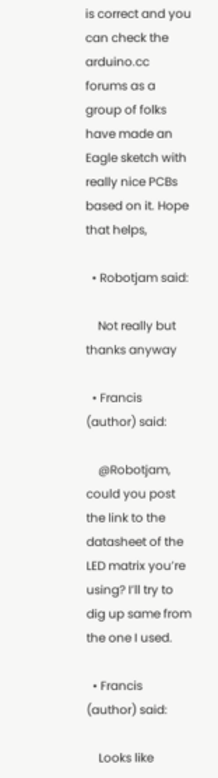is correct and you can check the arduino.cc forums as a group of folks have made an Eagle sketch with really nice PCBs based on it. Hope that helps,

  • Robotjam said:

    Not really but thanks anyway

  • Francis (author) said:

    @Robotjam, could you post the link to the datasheet of the LED matrix you’re using? I’ll try to dig up same from the one I used.

  • Francis (author) said:

    Looks like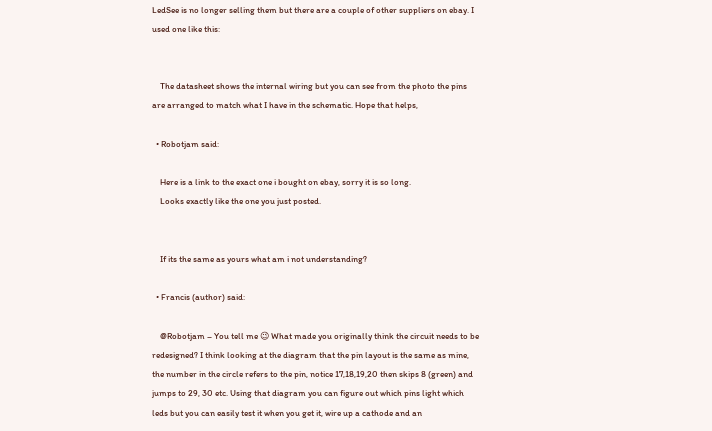LedSee is no longer selling them but there are a couple of other suppliers on ebay. I used one like this:


    The datasheet shows the internal wiring but you can see from the photo the pins are arranged to match what I have in the schematic. Hope that helps,

  • Robotjam said:

    Here is a link to the exact one i bought on ebay, sorry it is so long.
    Looks exactly like the one you just posted.


    If its the same as yours what am i not understanding?

  • Francis (author) said:

    @Robotjam – You tell me 😉 What made you originally think the circuit needs to be redesigned? I think looking at the diagram that the pin layout is the same as mine, the number in the circle refers to the pin, notice 17,18,19,20 then skips 8 (green) and jumps to 29, 30 etc. Using that diagram you can figure out which pins light which leds but you can easily test it when you get it, wire up a cathode and an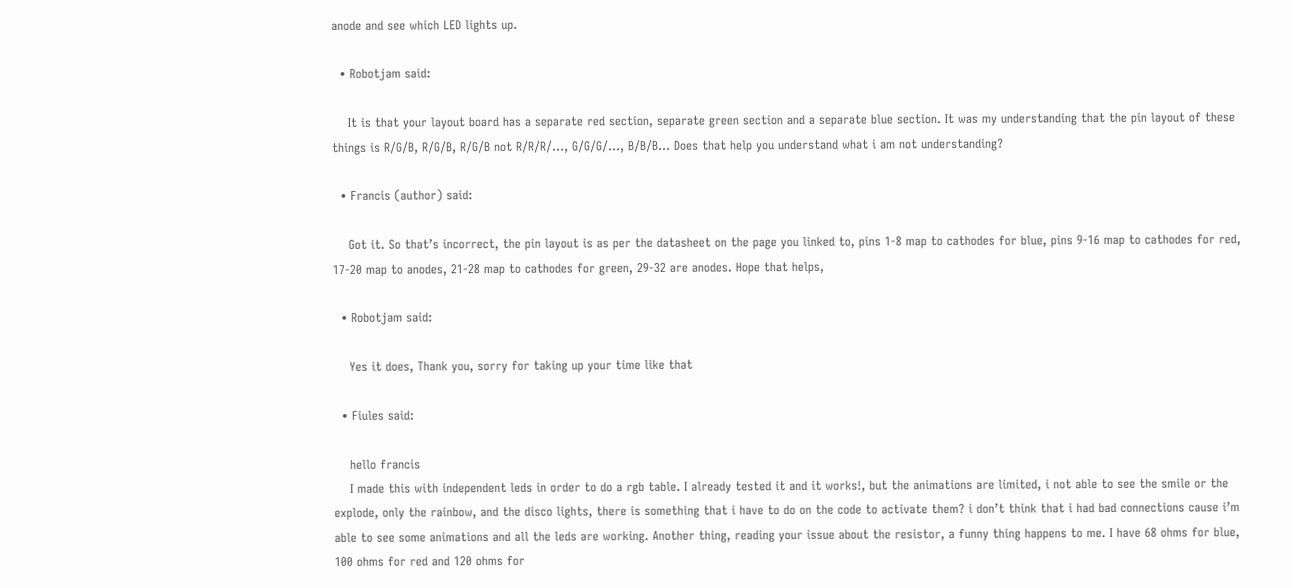anode and see which LED lights up.

  • Robotjam said:

    It is that your layout board has a separate red section, separate green section and a separate blue section. It was my understanding that the pin layout of these things is R/G/B, R/G/B, R/G/B not R/R/R/…, G/G/G/…, B/B/B… Does that help you understand what i am not understanding?

  • Francis (author) said:

    Got it. So that’s incorrect, the pin layout is as per the datasheet on the page you linked to, pins 1-8 map to cathodes for blue, pins 9-16 map to cathodes for red, 17-20 map to anodes, 21-28 map to cathodes for green, 29-32 are anodes. Hope that helps,

  • Robotjam said:

    Yes it does, Thank you, sorry for taking up your time like that

  • Fiules said:

    hello francis
    I made this with independent leds in order to do a rgb table. I already tested it and it works!, but the animations are limited, i not able to see the smile or the explode, only the rainbow, and the disco lights, there is something that i have to do on the code to activate them? i don’t think that i had bad connections cause i’m able to see some animations and all the leds are working. Another thing, reading your issue about the resistor, a funny thing happens to me. I have 68 ohms for blue, 100 ohms for red and 120 ohms for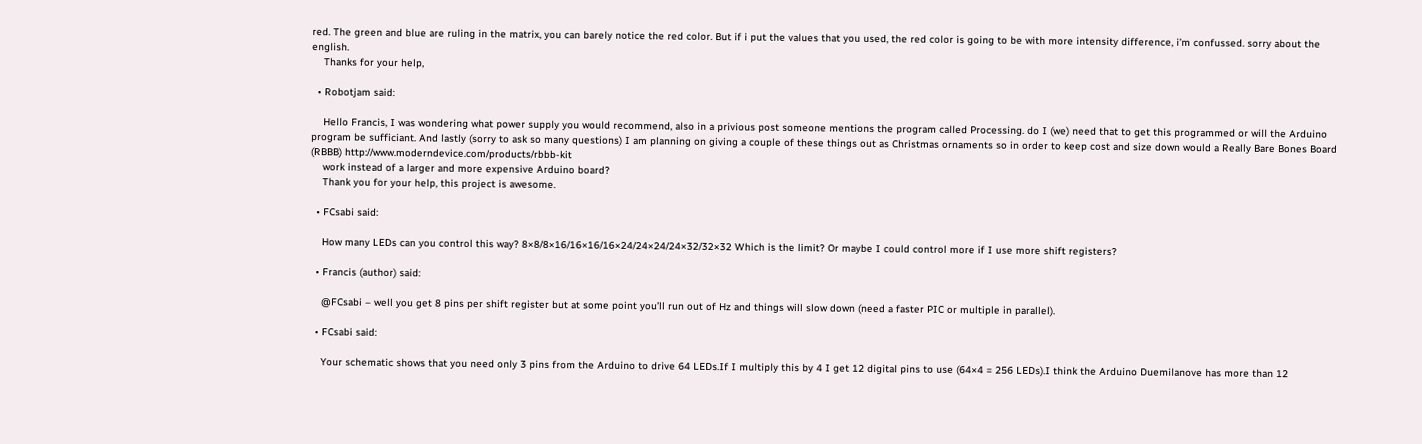red. The green and blue are ruling in the matrix, you can barely notice the red color. But if i put the values that you used, the red color is going to be with more intensity difference, i’m confussed. sorry about the english.
    Thanks for your help,

  • Robotjam said:

    Hello Francis, I was wondering what power supply you would recommend, also in a privious post someone mentions the program called Processing. do I (we) need that to get this programmed or will the Arduino program be sufficiant. And lastly (sorry to ask so many questions) I am planning on giving a couple of these things out as Christmas ornaments so in order to keep cost and size down would a Really Bare Bones Board (RBBB) http://www.moderndevice.com/products/rbbb-kit
    work instead of a larger and more expensive Arduino board?
    Thank you for your help, this project is awesome.

  • FCsabi said:

    How many LEDs can you control this way? 8×8/8×16/16×16/16×24/24×24/24×32/32×32 Which is the limit? Or maybe I could control more if I use more shift registers?

  • Francis (author) said:

    @FCsabi – well you get 8 pins per shift register but at some point you’ll run out of Hz and things will slow down (need a faster PIC or multiple in parallel).

  • FCsabi said:

    Your schematic shows that you need only 3 pins from the Arduino to drive 64 LEDs.If I multiply this by 4 I get 12 digital pins to use (64×4 = 256 LEDs).I think the Arduino Duemilanove has more than 12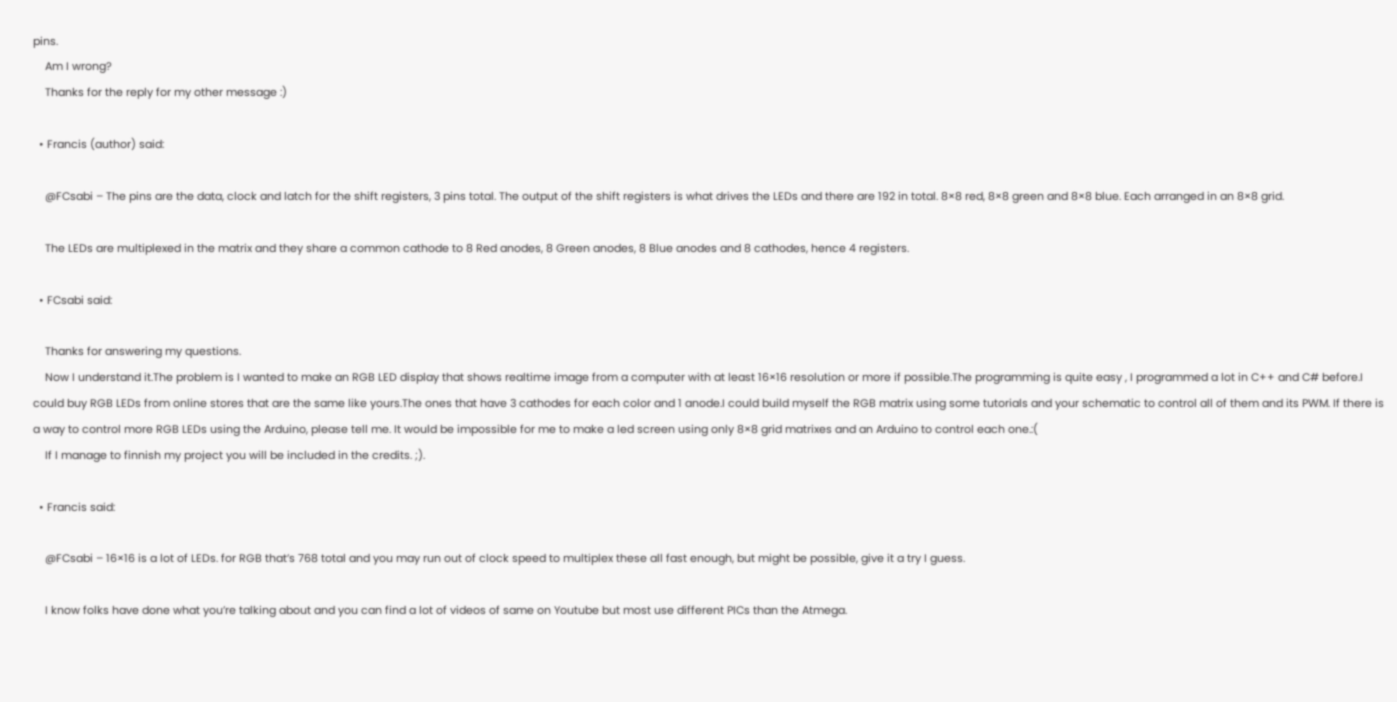pins.
    Am I wrong?
    Thanks for the reply for my other message :)

  • Francis (author) said:

    @FCsabi – The pins are the data, clock and latch for the shift registers, 3 pins total. The output of the shift registers is what drives the LEDs and there are 192 in total. 8×8 red, 8×8 green and 8×8 blue. Each arranged in an 8×8 grid.

    The LEDs are multiplexed in the matrix and they share a common cathode to 8 Red anodes, 8 Green anodes, 8 Blue anodes and 8 cathodes, hence 4 registers.

  • FCsabi said:

    Thanks for answering my questions.
    Now I understand it.The problem is I wanted to make an RGB LED display that shows realtime image from a computer with at least 16×16 resolution or more if possible.The programming is quite easy , I programmed a lot in C++ and C# before.I could buy RGB LEDs from online stores that are the same like yours.The ones that have 3 cathodes for each color and 1 anode.I could build myself the RGB matrix using some tutorials and your schematic to control all of them and its PWM. If there is a way to control more RGB LEDs using the Arduino, please tell me. It would be impossible for me to make a led screen using only 8×8 grid matrixes and an Arduino to control each one.:(
    If I manage to finnish my project you will be included in the credits. ;).

  • Francis said:

    @FCsabi – 16×16 is a lot of LEDs. for RGB that’s 768 total and you may run out of clock speed to multiplex these all fast enough, but might be possible, give it a try I guess.

    I know folks have done what you’re talking about and you can find a lot of videos of same on Youtube but most use different PICs than the Atmega.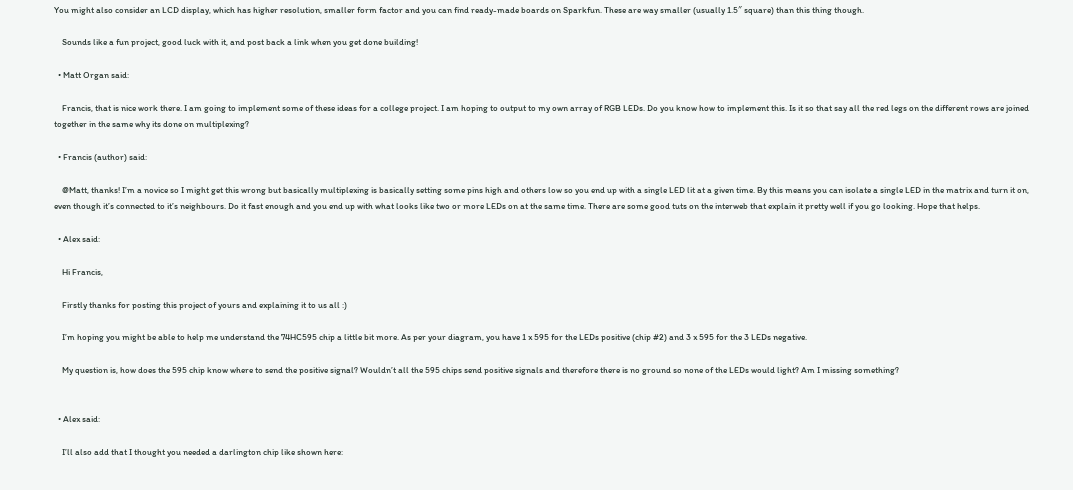You might also consider an LCD display, which has higher resolution, smaller form factor and you can find ready-made boards on Sparkfun. These are way smaller (usually 1.5″ square) than this thing though.

    Sounds like a fun project, good luck with it, and post back a link when you get done building!

  • Matt Organ said:

    Francis, that is nice work there. I am going to implement some of these ideas for a college project. I am hoping to output to my own array of RGB LEDs. Do you know how to implement this. Is it so that say all the red legs on the different rows are joined together in the same why its done on multiplexing?

  • Francis (author) said:

    @Matt, thanks! I’m a novice so I might get this wrong but basically multiplexing is basically setting some pins high and others low so you end up with a single LED lit at a given time. By this means you can isolate a single LED in the matrix and turn it on, even though it’s connected to it’s neighbours. Do it fast enough and you end up with what looks like two or more LEDs on at the same time. There are some good tuts on the interweb that explain it pretty well if you go looking. Hope that helps.

  • Alex said:

    Hi Francis,

    Firstly thanks for posting this project of yours and explaining it to us all :)

    I’m hoping you might be able to help me understand the 74HC595 chip a little bit more. As per your diagram, you have 1 x 595 for the LEDs positive (chip #2) and 3 x 595 for the 3 LEDs negative.

    My question is, how does the 595 chip know where to send the positive signal? Wouldn’t all the 595 chips send positive signals and therefore there is no ground so none of the LEDs would light? Am I missing something?


  • Alex said:

    I’ll also add that I thought you needed a darlington chip like shown here: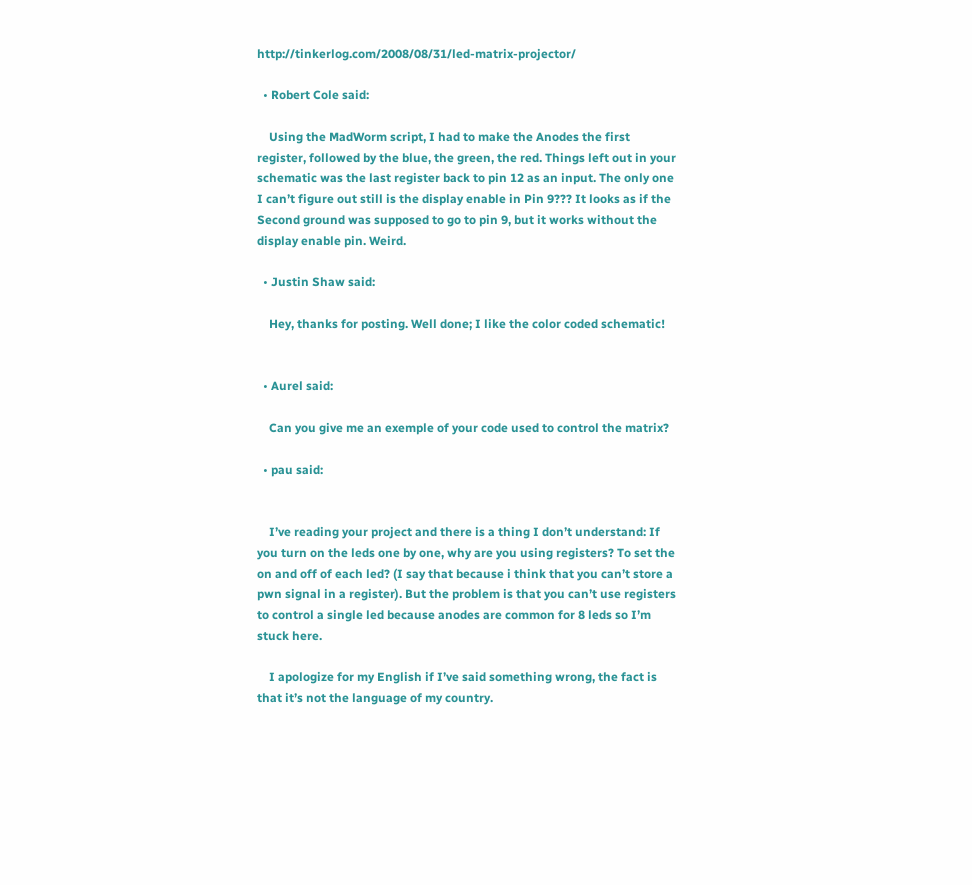http://tinkerlog.com/2008/08/31/led-matrix-projector/

  • Robert Cole said:

    Using the MadWorm script, I had to make the Anodes the first register, followed by the blue, the green, the red. Things left out in your schematic was the last register back to pin 12 as an input. The only one I can’t figure out still is the display enable in Pin 9??? It looks as if the Second ground was supposed to go to pin 9, but it works without the display enable pin. Weird.

  • Justin Shaw said:

    Hey, thanks for posting. Well done; I like the color coded schematic!


  • Aurel said:

    Can you give me an exemple of your code used to control the matrix?

  • pau said:


    I’ve reading your project and there is a thing I don’t understand: If you turn on the leds one by one, why are you using registers? To set the on and off of each led? (I say that because i think that you can’t store a pwn signal in a register). But the problem is that you can’t use registers to control a single led because anodes are common for 8 leds so I’m stuck here.

    I apologize for my English if I’ve said something wrong, the fact is that it’s not the language of my country.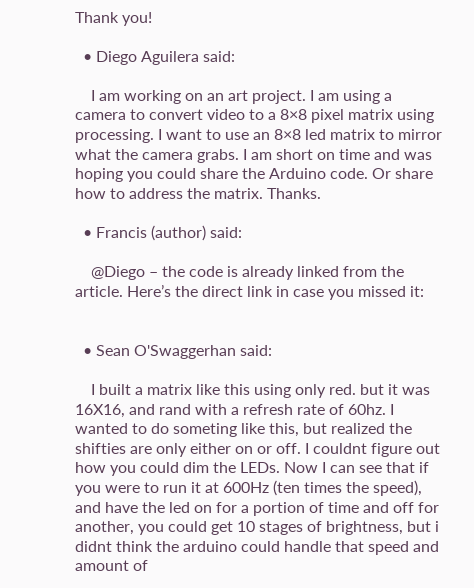Thank you!

  • Diego Aguilera said:

    I am working on an art project. I am using a camera to convert video to a 8×8 pixel matrix using processing. I want to use an 8×8 led matrix to mirror what the camera grabs. I am short on time and was hoping you could share the Arduino code. Or share how to address the matrix. Thanks.

  • Francis (author) said:

    @Diego – the code is already linked from the article. Here’s the direct link in case you missed it:


  • Sean O'Swaggerhan said:

    I built a matrix like this using only red. but it was 16X16, and rand with a refresh rate of 60hz. I wanted to do someting like this, but realized the shifties are only either on or off. I couldnt figure out how you could dim the LEDs. Now I can see that if you were to run it at 600Hz (ten times the speed), and have the led on for a portion of time and off for another, you could get 10 stages of brightness, but i didnt think the arduino could handle that speed and amount of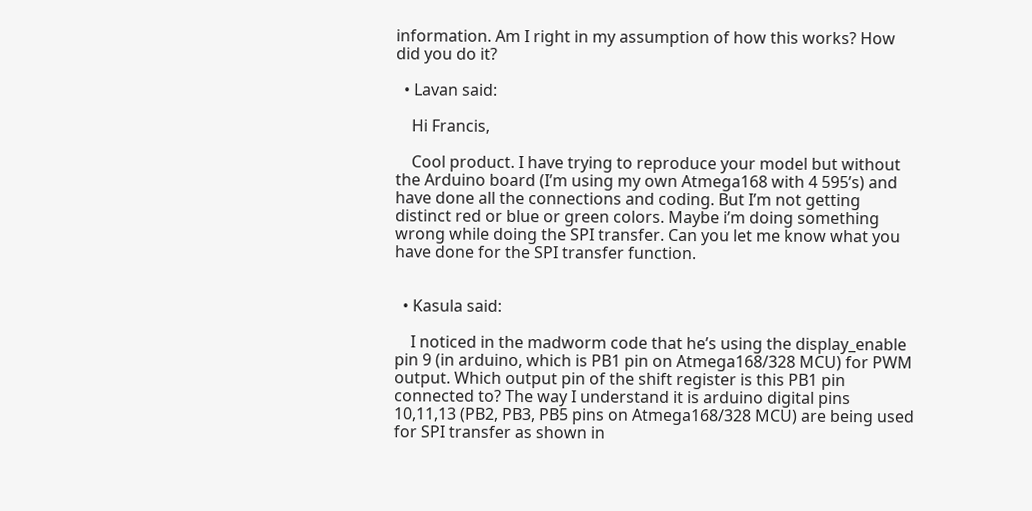information. Am I right in my assumption of how this works? How did you do it?

  • Lavan said:

    Hi Francis,

    Cool product. I have trying to reproduce your model but without the Arduino board (I’m using my own Atmega168 with 4 595’s) and have done all the connections and coding. But I’m not getting distinct red or blue or green colors. Maybe i’m doing something wrong while doing the SPI transfer. Can you let me know what you have done for the SPI transfer function.


  • Kasula said:

    I noticed in the madworm code that he’s using the display_enable pin 9 (in arduino, which is PB1 pin on Atmega168/328 MCU) for PWM output. Which output pin of the shift register is this PB1 pin connected to? The way I understand it is arduino digital pins 10,11,13 (PB2, PB3, PB5 pins on Atmega168/328 MCU) are being used for SPI transfer as shown in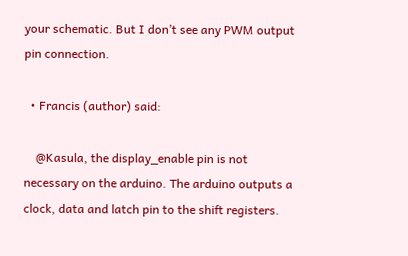your schematic. But I don’t see any PWM output pin connection.

  • Francis (author) said:

    @Kasula, the display_enable pin is not necessary on the arduino. The arduino outputs a clock, data and latch pin to the shift registers.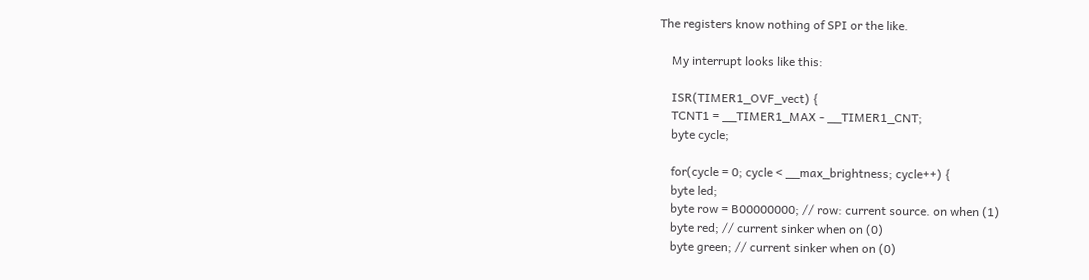The registers know nothing of SPI or the like.

    My interrupt looks like this:

    ISR(TIMER1_OVF_vect) {
    TCNT1 = __TIMER1_MAX - __TIMER1_CNT;
    byte cycle;

    for(cycle = 0; cycle < __max_brightness; cycle++) {
    byte led;
    byte row = B00000000; // row: current source. on when (1)
    byte red; // current sinker when on (0)
    byte green; // current sinker when on (0)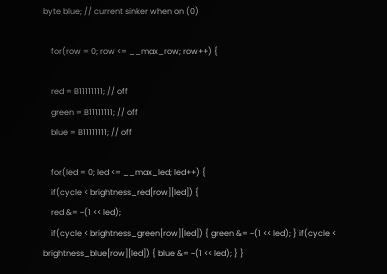byte blue; // current sinker when on (0)

    for(row = 0; row <= __max_row; row++) {

    red = B11111111; // off
    green = B11111111; // off
    blue = B11111111; // off

    for(led = 0; led <= __max_led; led++) {
    if(cycle < brightness_red[row][led]) {
    red &= ~(1 << led);
    if(cycle < brightness_green[row][led]) { green &= ~(1 << led); } if(cycle < brightness_blue[row][led]) { blue &= ~(1 << led); } }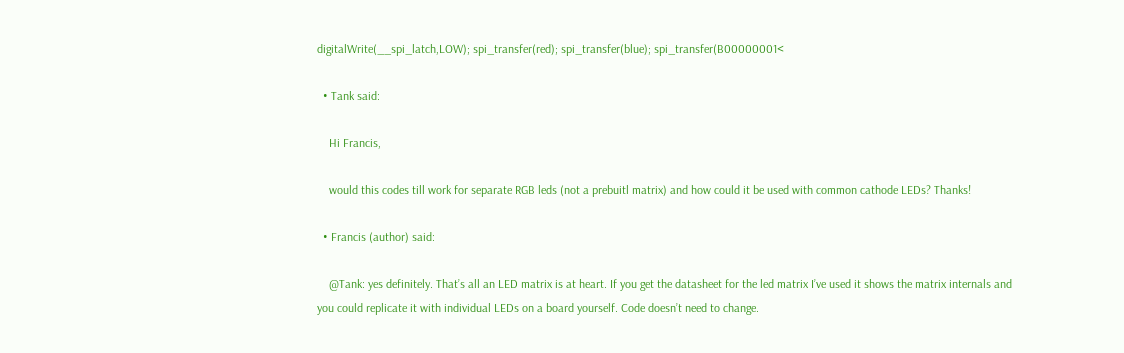digitalWrite(__spi_latch,LOW); spi_transfer(red); spi_transfer(blue); spi_transfer(B00000001<

  • Tank said:

    Hi Francis,

    would this codes till work for separate RGB leds (not a prebuitl matrix) and how could it be used with common cathode LEDs? Thanks!

  • Francis (author) said:

    @Tank: yes definitely. That’s all an LED matrix is at heart. If you get the datasheet for the led matrix I’ve used it shows the matrix internals and you could replicate it with individual LEDs on a board yourself. Code doesn’t need to change.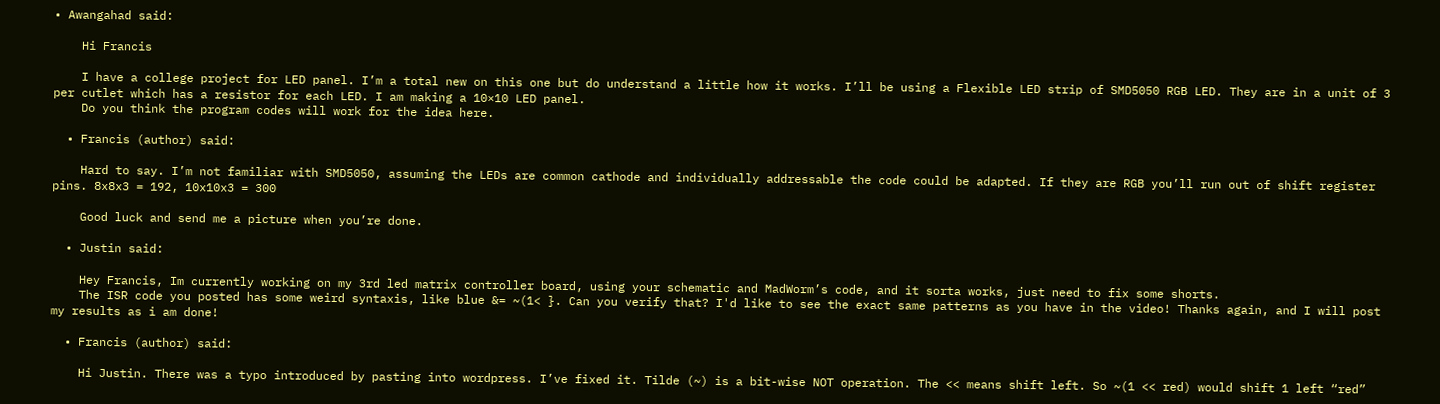• Awangahad said:

    Hi Francis

    I have a college project for LED panel. I’m a total new on this one but do understand a little how it works. I’ll be using a Flexible LED strip of SMD5050 RGB LED. They are in a unit of 3 per cutlet which has a resistor for each LED. I am making a 10×10 LED panel.
    Do you think the program codes will work for the idea here.

  • Francis (author) said:

    Hard to say. I’m not familiar with SMD5050, assuming the LEDs are common cathode and individually addressable the code could be adapted. If they are RGB you’ll run out of shift register pins. 8x8x3 = 192, 10x10x3 = 300

    Good luck and send me a picture when you’re done.

  • Justin said:

    Hey Francis, Im currently working on my 3rd led matrix controller board, using your schematic and MadWorm’s code, and it sorta works, just need to fix some shorts.
    The ISR code you posted has some weird syntaxis, like blue &= ~(1< }. Can you verify that? I'd like to see the exact same patterns as you have in the video! Thanks again, and I will post my results as i am done!

  • Francis (author) said:

    Hi Justin. There was a typo introduced by pasting into wordpress. I’ve fixed it. Tilde (~) is a bit-wise NOT operation. The << means shift left. So ~(1 << red) would shift 1 left “red”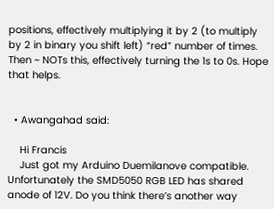positions, effectively multiplying it by 2 (to multiply by 2 in binary you shift left) “red” number of times. Then ~ NOTs this, effectively turning the 1s to 0s. Hope that helps.


  • Awangahad said:

    Hi Francis
    Just got my Arduino Duemilanove compatible. Unfortunately the SMD5050 RGB LED has shared anode of 12V. Do you think there’s another way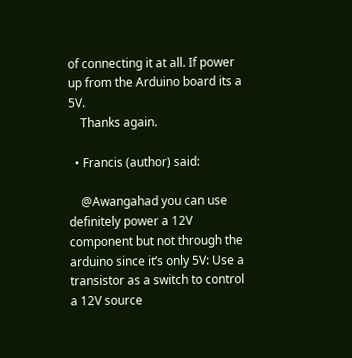of connecting it at all. If power up from the Arduino board its a 5V.
    Thanks again.

  • Francis (author) said:

    @Awangahad you can use definitely power a 12V component but not through the arduino since it’s only 5V: Use a transistor as a switch to control a 12V source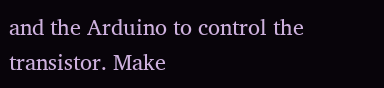and the Arduino to control the transistor. Make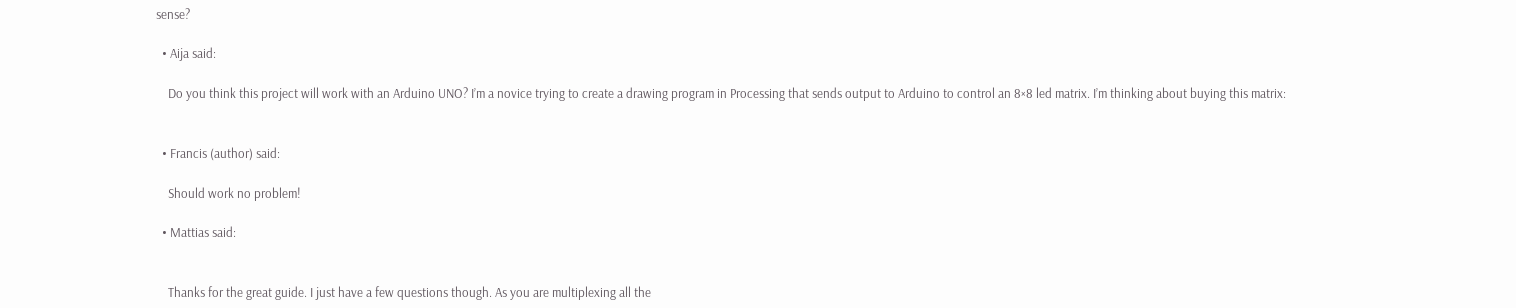sense?

  • Aija said:

    Do you think this project will work with an Arduino UNO? I’m a novice trying to create a drawing program in Processing that sends output to Arduino to control an 8×8 led matrix. I’m thinking about buying this matrix:


  • Francis (author) said:

    Should work no problem!

  • Mattias said:


    Thanks for the great guide. I just have a few questions though. As you are multiplexing all the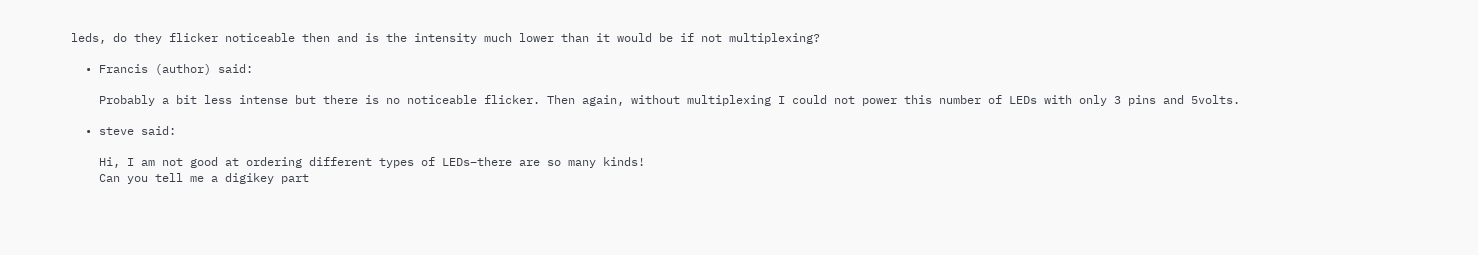leds, do they flicker noticeable then and is the intensity much lower than it would be if not multiplexing?

  • Francis (author) said:

    Probably a bit less intense but there is no noticeable flicker. Then again, without multiplexing I could not power this number of LEDs with only 3 pins and 5volts.

  • steve said:

    Hi, I am not good at ordering different types of LEDs–there are so many kinds!
    Can you tell me a digikey part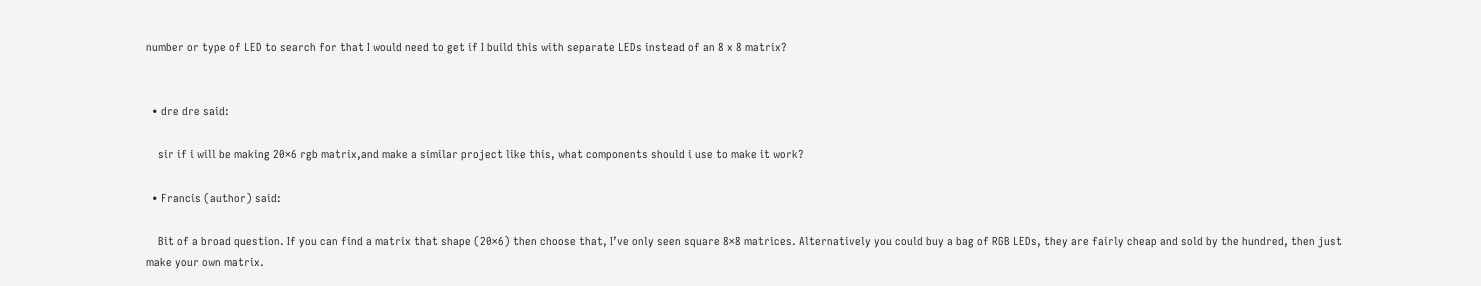number or type of LED to search for that I would need to get if I build this with separate LEDs instead of an 8 x 8 matrix?


  • dre dre said:

    sir if i will be making 20×6 rgb matrix,and make a similar project like this, what components should i use to make it work?

  • Francis (author) said:

    Bit of a broad question. If you can find a matrix that shape (20×6) then choose that, I’ve only seen square 8×8 matrices. Alternatively you could buy a bag of RGB LEDs, they are fairly cheap and sold by the hundred, then just make your own matrix.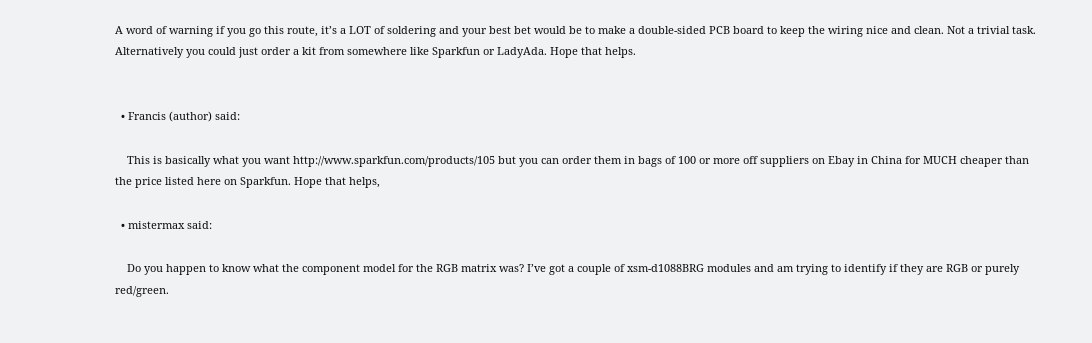A word of warning if you go this route, it’s a LOT of soldering and your best bet would be to make a double-sided PCB board to keep the wiring nice and clean. Not a trivial task. Alternatively you could just order a kit from somewhere like Sparkfun or LadyAda. Hope that helps.


  • Francis (author) said:

    This is basically what you want http://www.sparkfun.com/products/105 but you can order them in bags of 100 or more off suppliers on Ebay in China for MUCH cheaper than the price listed here on Sparkfun. Hope that helps,

  • mistermax said:

    Do you happen to know what the component model for the RGB matrix was? I’ve got a couple of xsm-d1088BRG modules and am trying to identify if they are RGB or purely red/green.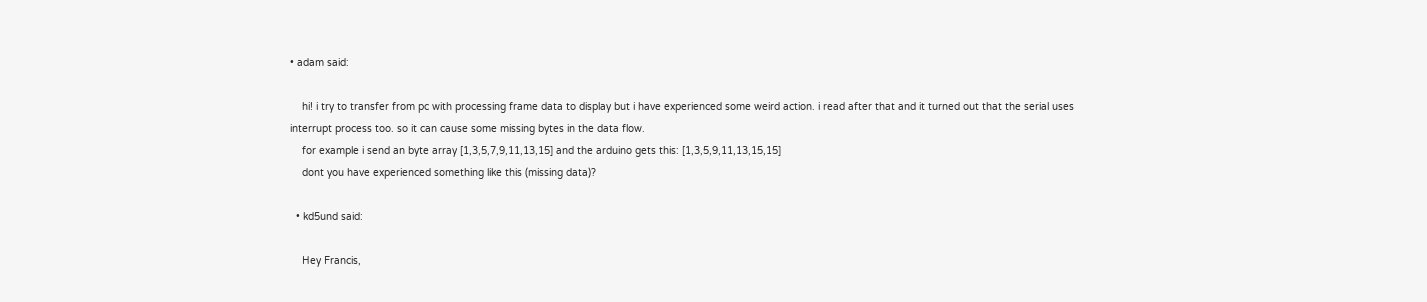• adam said:

    hi! i try to transfer from pc with processing frame data to display but i have experienced some weird action. i read after that and it turned out that the serial uses interrupt process too. so it can cause some missing bytes in the data flow.
    for example i send an byte array [1,3,5,7,9,11,13,15] and the arduino gets this: [1,3,5,9,11,13,15,15]
    dont you have experienced something like this (missing data)?

  • kd5und said:

    Hey Francis,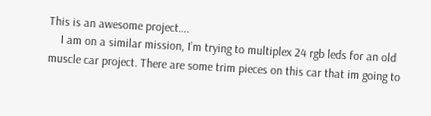This is an awesome project….
    I am on a similar mission, I’m trying to multiplex 24 rgb leds for an old muscle car project. There are some trim pieces on this car that im going to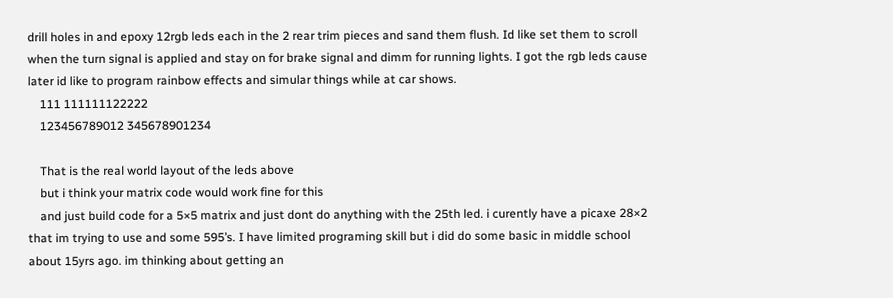drill holes in and epoxy 12rgb leds each in the 2 rear trim pieces and sand them flush. Id like set them to scroll when the turn signal is applied and stay on for brake signal and dimm for running lights. I got the rgb leds cause later id like to program rainbow effects and simular things while at car shows.
    111 111111122222
    123456789012 345678901234

    That is the real world layout of the leds above
    but i think your matrix code would work fine for this
    and just build code for a 5×5 matrix and just dont do anything with the 25th led. i curently have a picaxe 28×2 that im trying to use and some 595’s. I have limited programing skill but i did do some basic in middle school about 15yrs ago. im thinking about getting an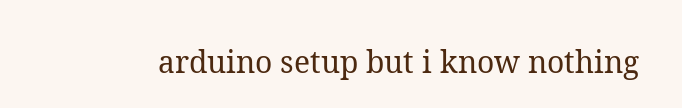arduino setup but i know nothing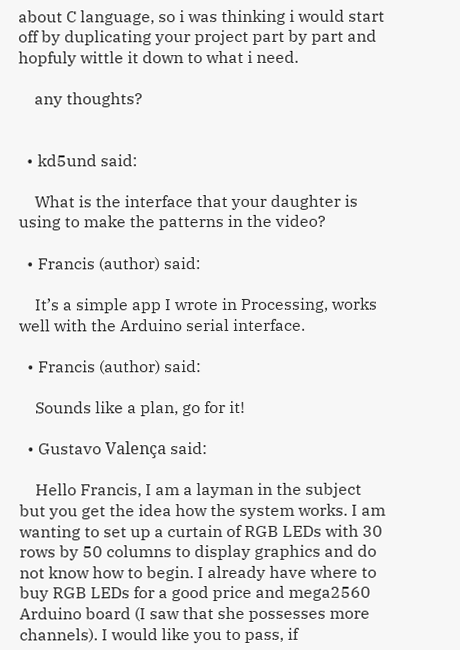about C language, so i was thinking i would start off by duplicating your project part by part and hopfuly wittle it down to what i need.

    any thoughts?


  • kd5und said:

    What is the interface that your daughter is using to make the patterns in the video?

  • Francis (author) said:

    It’s a simple app I wrote in Processing, works well with the Arduino serial interface.

  • Francis (author) said:

    Sounds like a plan, go for it!

  • Gustavo Valença said:

    Hello Francis, I am a layman in the subject but you get the idea how the system works. I am wanting to set up a curtain of RGB LEDs with 30 rows by 50 columns to display graphics and do not know how to begin. I already have where to buy RGB LEDs for a good price and mega2560 Arduino board (I saw that she possesses more channels). I would like you to pass, if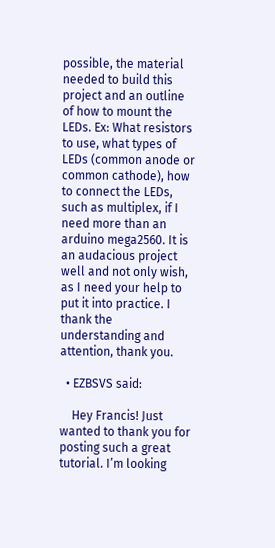possible, the material needed to build this project and an outline of how to mount the LEDs. Ex: What resistors to use, what types of LEDs (common anode or common cathode), how to connect the LEDs, such as multiplex, if I need more than an arduino mega2560. It is an audacious project well and not only wish, as I need your help to put it into practice. I thank the understanding and attention, thank you.

  • EZBSVS said:

    Hey Francis! Just wanted to thank you for posting such a great tutorial. I’m looking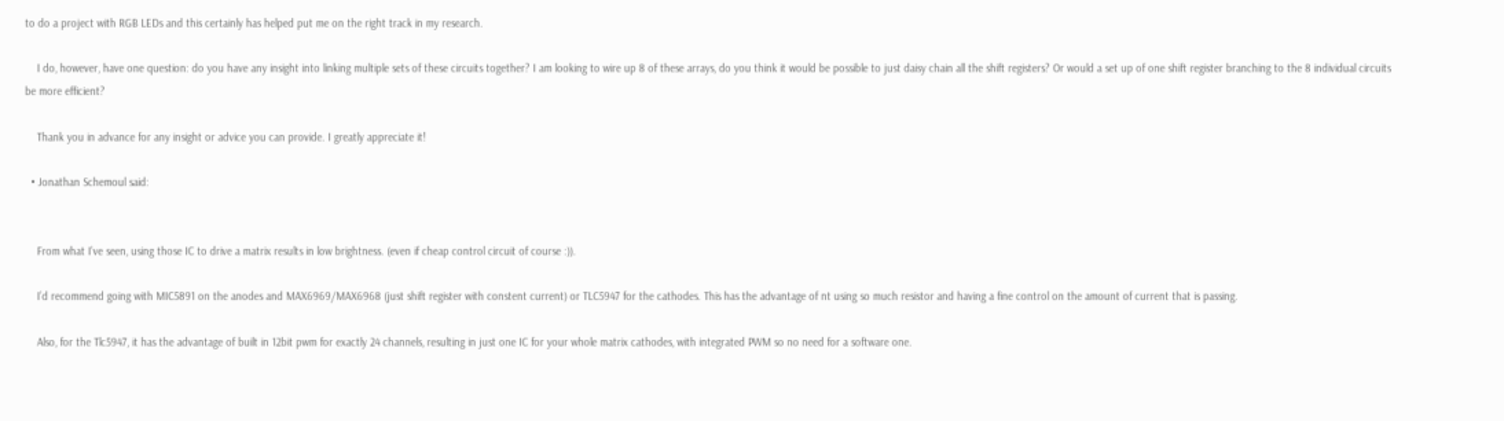to do a project with RGB LEDs and this certainly has helped put me on the right track in my research.

    I do, however, have one question: do you have any insight into linking multiple sets of these circuits together? I am looking to wire up 8 of these arrays, do you think it would be possible to just daisy chain all the shift registers? Or would a set up of one shift register branching to the 8 individual circuits be more efficient?

    Thank you in advance for any insight or advice you can provide. I greatly appreciate it!

  • Jonathan Schemoul said:


    From what I’ve seen, using those IC to drive a matrix results in low brightness. (even if cheap control circuit of course :)).

    I’d recommend going with MIC5891 on the anodes and MAX6969/MAX6968 (just shift register with constent current) or TLC5947 for the cathodes. This has the advantage of nt using so much resistor and having a fine control on the amount of current that is passing.

    Also, for the Tlc5947, it has the advantage of built in 12bit pwm for exactly 24 channels, resulting in just one IC for your whole matrix cathodes, with integrated PWM so no need for a software one.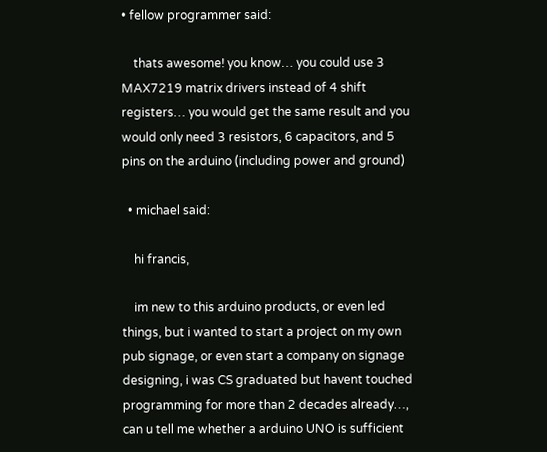• fellow programmer said:

    thats awesome! you know… you could use 3 MAX7219 matrix drivers instead of 4 shift registers… you would get the same result and you would only need 3 resistors, 6 capacitors, and 5 pins on the arduino (including power and ground)

  • michael said:

    hi francis,

    im new to this arduino products, or even led things, but i wanted to start a project on my own pub signage, or even start a company on signage designing, i was CS graduated but havent touched programming for more than 2 decades already…, can u tell me whether a arduino UNO is sufficient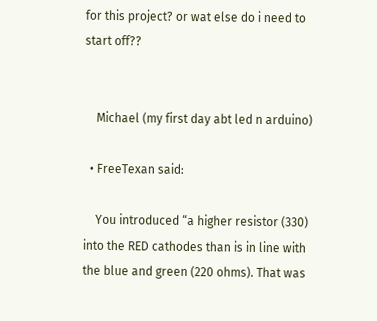for this project? or wat else do i need to start off??


    Michael (my first day abt led n arduino)

  • FreeTexan said:

    You introduced “a higher resistor (330) into the RED cathodes than is in line with the blue and green (220 ohms). That was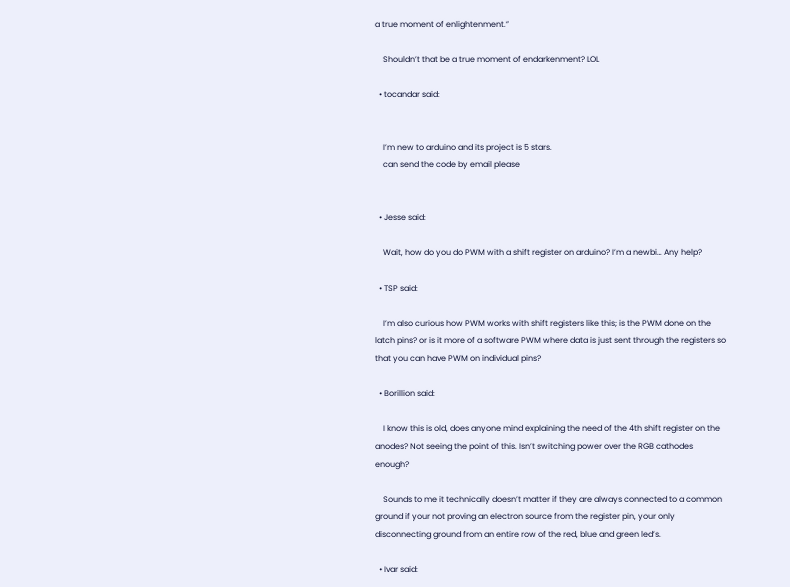a true moment of enlightenment.”

    Shouldn’t that be a true moment of endarkenment? LOL

  • tocandar said:


    I’m new to arduino and its project is 5 stars.
    can send the code by email please


  • Jesse said:

    Wait, how do you do PWM with a shift register on arduino? I’m a newbi… Any help?

  • TSP said:

    I’m also curious how PWM works with shift registers like this; is the PWM done on the latch pins? or is it more of a software PWM where data is just sent through the registers so that you can have PWM on individual pins?

  • Borillion said:

    I know this is old, does anyone mind explaining the need of the 4th shift register on the anodes? Not seeing the point of this. Isn’t switching power over the RGB cathodes enough?

    Sounds to me it technically doesn’t matter if they are always connected to a common ground if your not proving an electron source from the register pin, your only disconnecting ground from an entire row of the red, blue and green led’s.

  • Ivar said: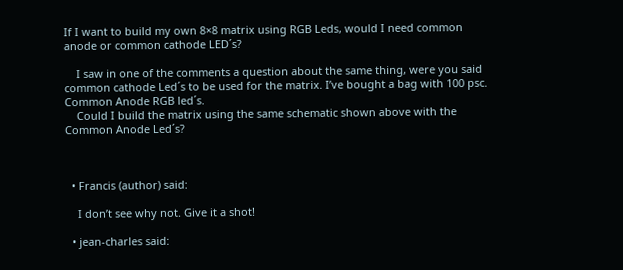If I want to build my own 8×8 matrix using RGB Leds, would I need common anode or common cathode LED´s?

    I saw in one of the comments a question about the same thing, were you said common cathode Led´s to be used for the matrix. I’ve bought a bag with 100 psc. Common Anode RGB led´s.
    Could I build the matrix using the same schematic shown above with the Common Anode Led´s?



  • Francis (author) said:

    I don’t see why not. Give it a shot!

  • jean-charles said: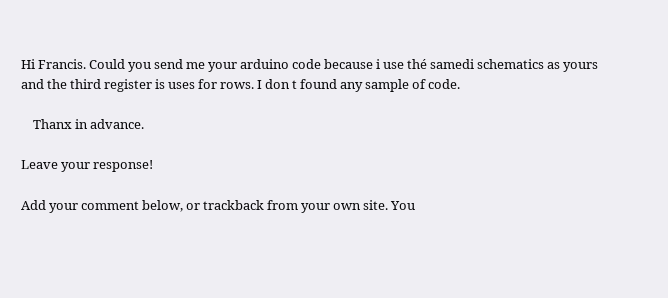Hi Francis. Could you send me your arduino code because i use thé samedi schematics as yours and the third register is uses for rows. I don t found any sample of code.

    Thanx in advance.

Leave your response!

Add your comment below, or trackback from your own site. You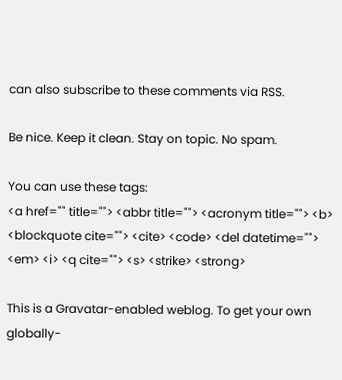can also subscribe to these comments via RSS.

Be nice. Keep it clean. Stay on topic. No spam.

You can use these tags:
<a href="" title=""> <abbr title=""> <acronym title=""> <b> <blockquote cite=""> <cite> <code> <del datetime=""> <em> <i> <q cite=""> <s> <strike> <strong>

This is a Gravatar-enabled weblog. To get your own globally-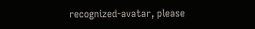recognized-avatar, please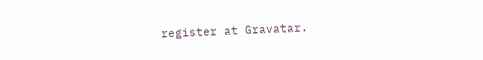register at Gravatar.